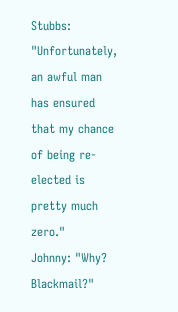Stubbs: "Unfortunately, an awful man has ensured that my chance of being re-elected is pretty much zero."
Johnny: "Why? Blackmail?"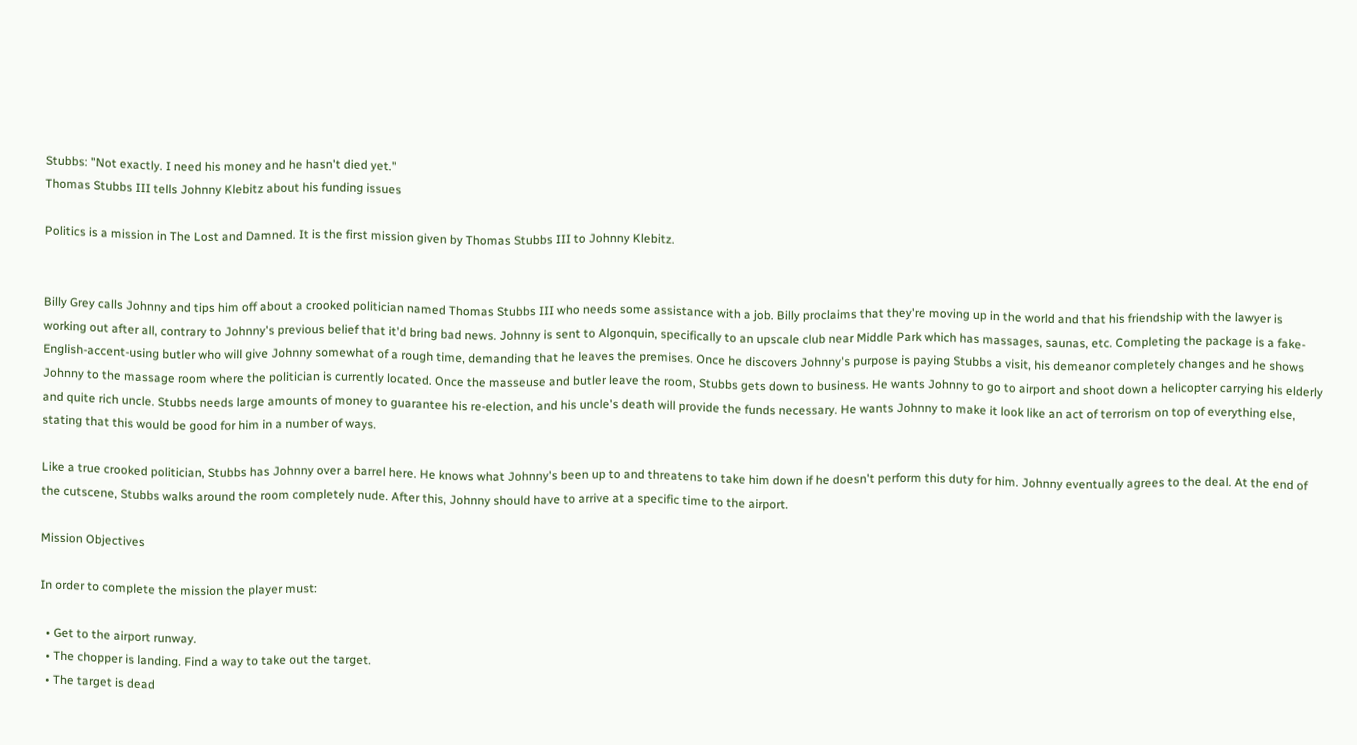Stubbs: "Not exactly. I need his money and he hasn't died yet."
Thomas Stubbs III tells Johnny Klebitz about his funding issues

Politics is a mission in The Lost and Damned. It is the first mission given by Thomas Stubbs III to Johnny Klebitz.


Billy Grey calls Johnny and tips him off about a crooked politician named Thomas Stubbs III who needs some assistance with a job. Billy proclaims that they're moving up in the world and that his friendship with the lawyer is working out after all, contrary to Johnny's previous belief that it'd bring bad news. Johnny is sent to Algonquin, specifically to an upscale club near Middle Park which has massages, saunas, etc. Completing the package is a fake-English-accent-using butler who will give Johnny somewhat of a rough time, demanding that he leaves the premises. Once he discovers Johnny's purpose is paying Stubbs a visit, his demeanor completely changes and he shows Johnny to the massage room where the politician is currently located. Once the masseuse and butler leave the room, Stubbs gets down to business. He wants Johnny to go to airport and shoot down a helicopter carrying his elderly and quite rich uncle. Stubbs needs large amounts of money to guarantee his re-election, and his uncle's death will provide the funds necessary. He wants Johnny to make it look like an act of terrorism on top of everything else, stating that this would be good for him in a number of ways.

Like a true crooked politician, Stubbs has Johnny over a barrel here. He knows what Johnny's been up to and threatens to take him down if he doesn't perform this duty for him. Johnny eventually agrees to the deal. At the end of the cutscene, Stubbs walks around the room completely nude. After this, Johnny should have to arrive at a specific time to the airport.

Mission Objectives

In order to complete the mission the player must:

  • Get to the airport runway.
  • The chopper is landing. Find a way to take out the target.
  • The target is dead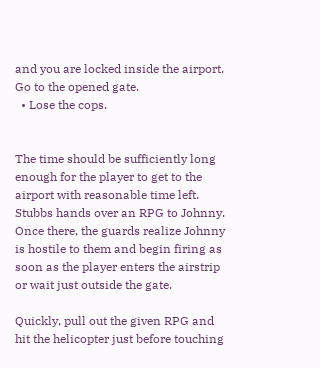and you are locked inside the airport. Go to the opened gate.
  • Lose the cops.


The time should be sufficiently long enough for the player to get to the airport with reasonable time left. Stubbs hands over an RPG to Johnny. Once there, the guards realize Johnny is hostile to them and begin firing as soon as the player enters the airstrip or wait just outside the gate.

Quickly, pull out the given RPG and hit the helicopter just before touching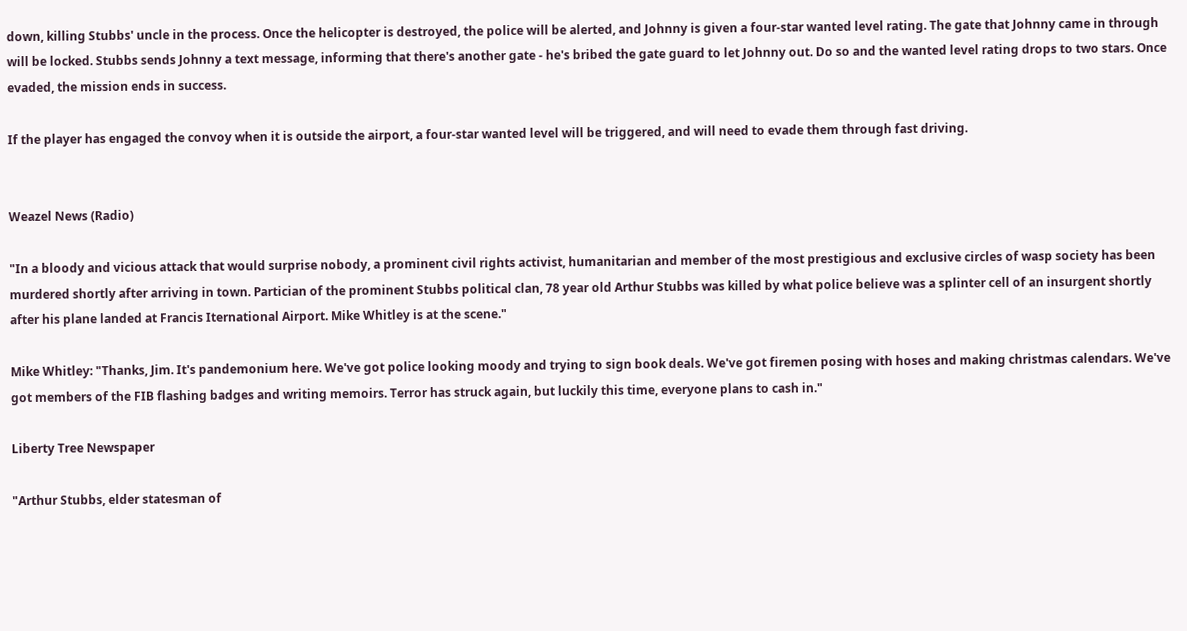down, killing Stubbs' uncle in the process. Once the helicopter is destroyed, the police will be alerted, and Johnny is given a four-star wanted level rating. The gate that Johnny came in through will be locked. Stubbs sends Johnny a text message, informing that there's another gate - he's bribed the gate guard to let Johnny out. Do so and the wanted level rating drops to two stars. Once evaded, the mission ends in success.

If the player has engaged the convoy when it is outside the airport, a four-star wanted level will be triggered, and will need to evade them through fast driving.


Weazel News (Radio)

"In a bloody and vicious attack that would surprise nobody, a prominent civil rights activist, humanitarian and member of the most prestigious and exclusive circles of wasp society has been murdered shortly after arriving in town. Partician of the prominent Stubbs political clan, 78 year old Arthur Stubbs was killed by what police believe was a splinter cell of an insurgent shortly after his plane landed at Francis Iternational Airport. Mike Whitley is at the scene."

Mike Whitley: "Thanks, Jim. It's pandemonium here. We've got police looking moody and trying to sign book deals. We've got firemen posing with hoses and making christmas calendars. We've got members of the FIB flashing badges and writing memoirs. Terror has struck again, but luckily this time, everyone plans to cash in."

Liberty Tree Newspaper

"Arthur Stubbs, elder statesman of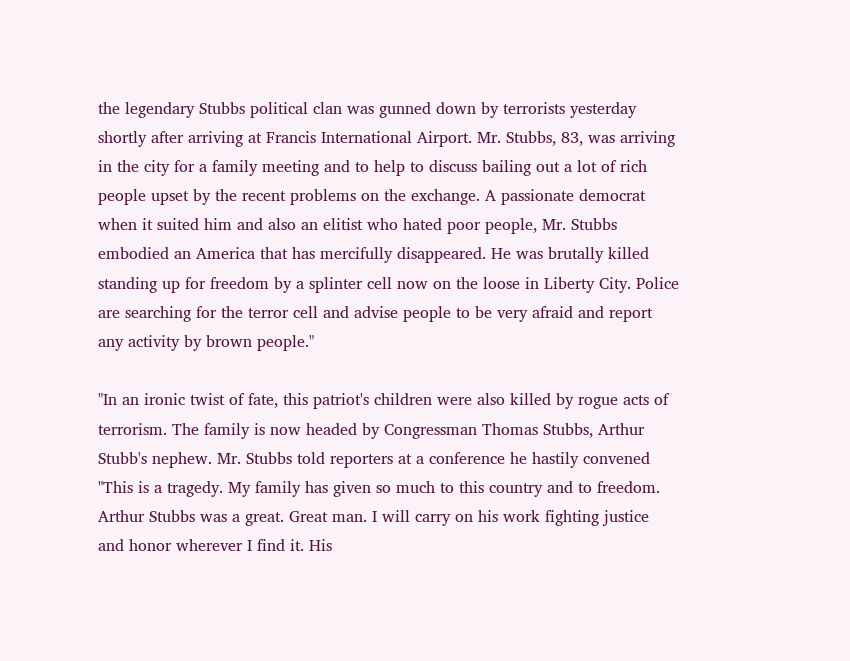the legendary Stubbs political clan was gunned down by terrorists yesterday shortly after arriving at Francis International Airport. Mr. Stubbs, 83, was arriving in the city for a family meeting and to help to discuss bailing out a lot of rich people upset by the recent problems on the exchange. A passionate democrat when it suited him and also an elitist who hated poor people, Mr. Stubbs embodied an America that has mercifully disappeared. He was brutally killed standing up for freedom by a splinter cell now on the loose in Liberty City. Police are searching for the terror cell and advise people to be very afraid and report any activity by brown people."

"In an ironic twist of fate, this patriot's children were also killed by rogue acts of terrorism. The family is now headed by Congressman Thomas Stubbs, Arthur Stubb's nephew. Mr. Stubbs told reporters at a conference he hastily convened "This is a tragedy. My family has given so much to this country and to freedom. Arthur Stubbs was a great. Great man. I will carry on his work fighting justice and honor wherever I find it. His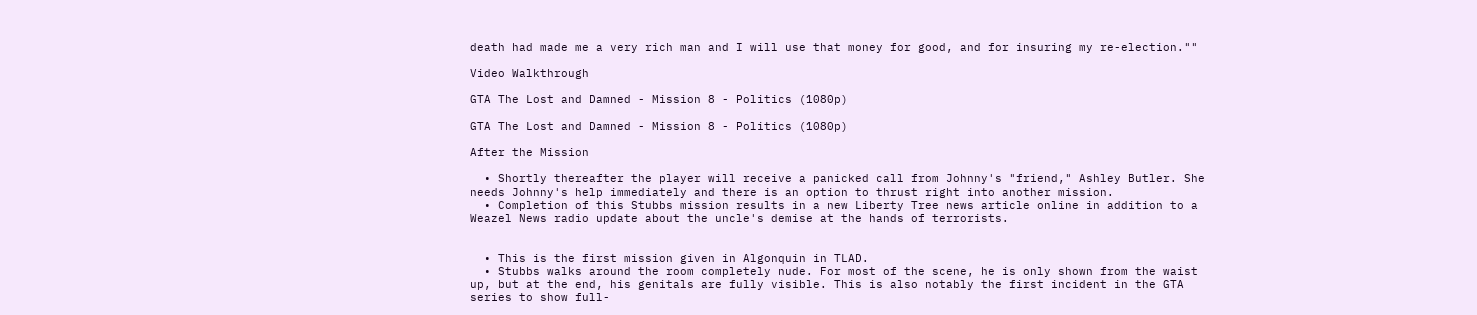death had made me a very rich man and I will use that money for good, and for insuring my re-election.""

Video Walkthrough

GTA The Lost and Damned - Mission 8 - Politics (1080p)

GTA The Lost and Damned - Mission 8 - Politics (1080p)

After the Mission

  • Shortly thereafter the player will receive a panicked call from Johnny's "friend," Ashley Butler. She needs Johnny's help immediately and there is an option to thrust right into another mission.
  • Completion of this Stubbs mission results in a new Liberty Tree news article online in addition to a Weazel News radio update about the uncle's demise at the hands of terrorists.


  • This is the first mission given in Algonquin in TLAD.
  • Stubbs walks around the room completely nude. For most of the scene, he is only shown from the waist up, but at the end, his genitals are fully visible. This is also notably the first incident in the GTA series to show full-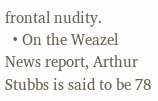frontal nudity.
  • On the Weazel News report, Arthur Stubbs is said to be 78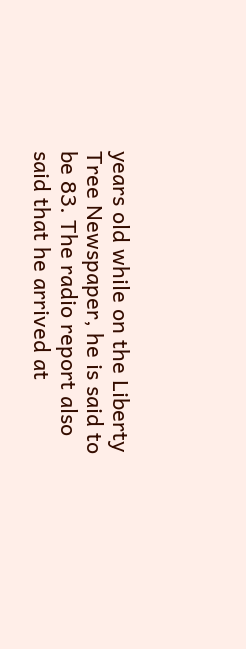years old while on the Liberty Tree Newspaper, he is said to be 83. The radio report also said that he arrived at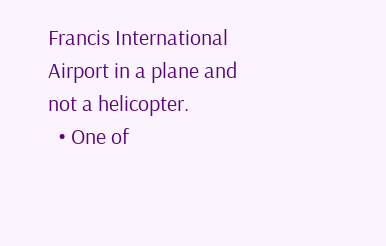Francis International Airport in a plane and not a helicopter.
  • One of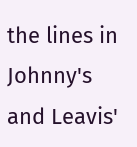the lines in Johnny's and Leavis'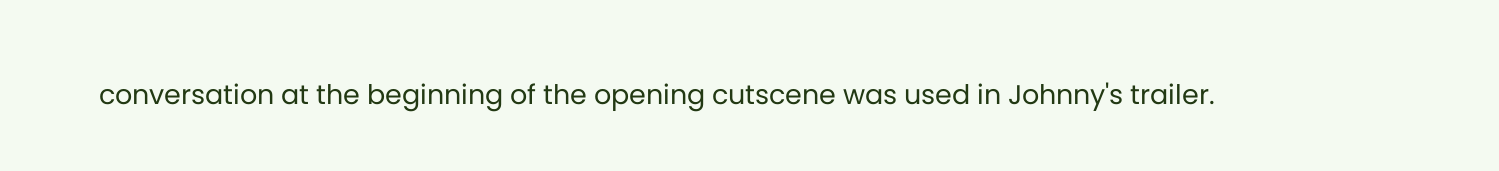conversation at the beginning of the opening cutscene was used in Johnny's trailer.